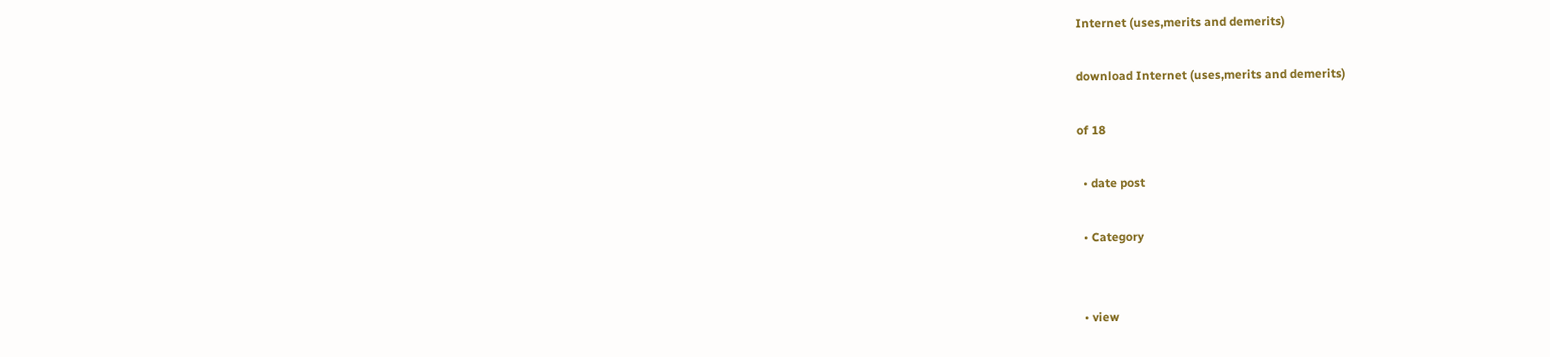Internet (uses,merits and demerits)

download Internet (uses,merits and demerits)

of 18

  • date post

  • Category


  • view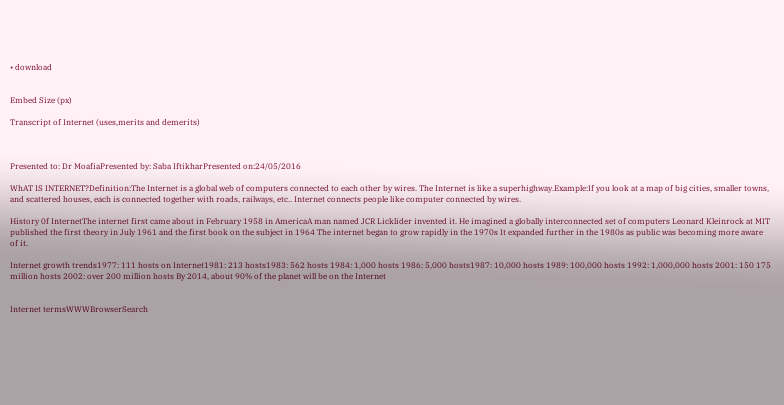• download


Embed Size (px)

Transcript of Internet (uses,merits and demerits)



Presented to: Dr MoafiaPresented by: Saba IftikharPresented on:24/05/2016

WhAT IS INTERNET?Definition:The Internet is a global web of computers connected to each other by wires. The Internet is like a superhighway.Example:If you look at a map of big cities, smaller towns, and scattered houses, each is connected together with roads, railways, etc.. Internet connects people like computer connected by wires.

History 0f InternetThe internet first came about in February 1958 in AmericaA man named JCR Licklider invented it. He imagined a globally interconnected set of computers Leonard Kleinrock at MIT published the first theory in July 1961 and the first book on the subject in 1964 The internet began to grow rapidly in the 1970s It expanded further in the 1980s as public was becoming more aware of it.

Internet growth trends1977: 111 hosts on Internet1981: 213 hosts1983: 562 hosts 1984: 1,000 hosts 1986: 5,000 hosts1987: 10,000 hosts 1989: 100,000 hosts 1992: 1,000,000 hosts 2001: 150 175 million hosts 2002: over 200 million hosts By 2014, about 90% of the planet will be on the Internet


Internet termsWWWBrowserSearch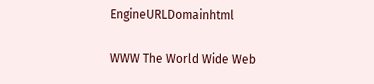EngineURLDomainhtml

WWW The World Wide Web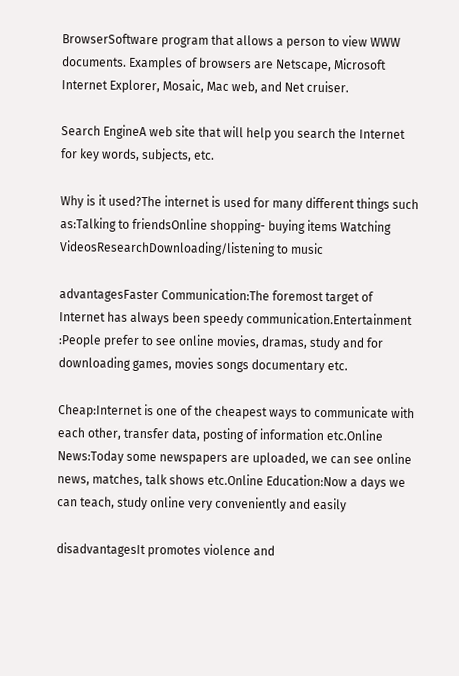BrowserSoftware program that allows a person to view WWW documents. Examples of browsers are Netscape, Microsoft Internet Explorer, Mosaic, Mac web, and Net cruiser.

Search EngineA web site that will help you search the Internet for key words, subjects, etc.

Why is it used?The internet is used for many different things such as:Talking to friendsOnline shopping- buying items Watching VideosResearchDownloading/listening to music

advantagesFaster Communication:The foremost target of Internet has always been speedy communication.Entertainment :People prefer to see online movies, dramas, study and for downloading games, movies songs documentary etc.

Cheap:Internet is one of the cheapest ways to communicate with each other, transfer data, posting of information etc.Online News:Today some newspapers are uploaded, we can see online news, matches, talk shows etc.Online Education:Now a days we can teach, study online very conveniently and easily

disadvantagesIt promotes violence and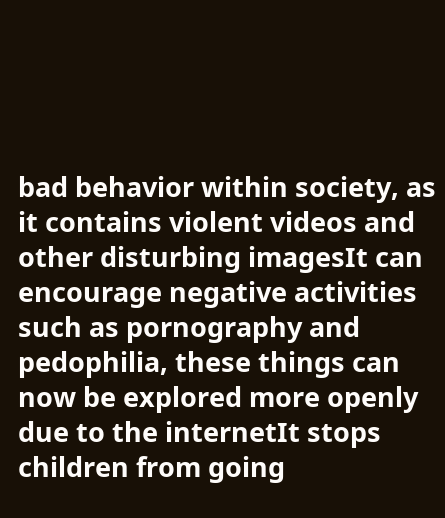bad behavior within society, as it contains violent videos and other disturbing imagesIt can encourage negative activities such as pornography and pedophilia, these things can now be explored more openly due to the internetIt stops children from going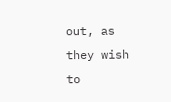out, as they wish to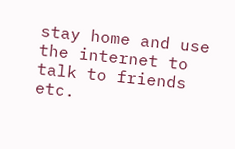stay home and use the internet to talk to friends etc.